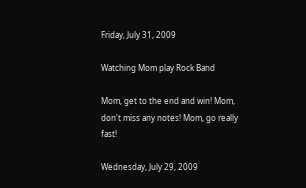Friday, July 31, 2009

Watching Mom play Rock Band

Mom, get to the end and win! Mom, don't miss any notes! Mom, go really fast!

Wednesday, July 29, 2009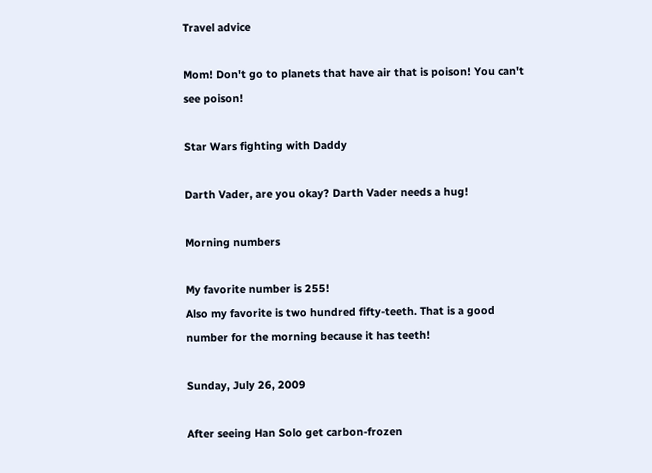Travel advice

Mom! Don't go to planets that have air that is poison! You can't see poison!

Star Wars fighting with Daddy

Darth Vader, are you okay? Darth Vader needs a hug!

Morning numbers

My favorite number is 255!
Also my favorite is two hundred fifty-teeth. That is a good number for the morning because it has teeth!

Sunday, July 26, 2009

After seeing Han Solo get carbon-frozen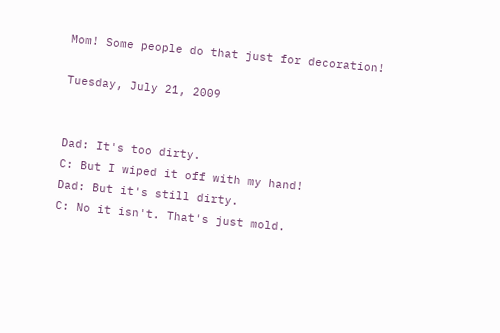Mom! Some people do that just for decoration!

Tuesday, July 21, 2009


Dad: It's too dirty.
C: But I wiped it off with my hand!
Dad: But it's still dirty.
C: No it isn't. That's just mold.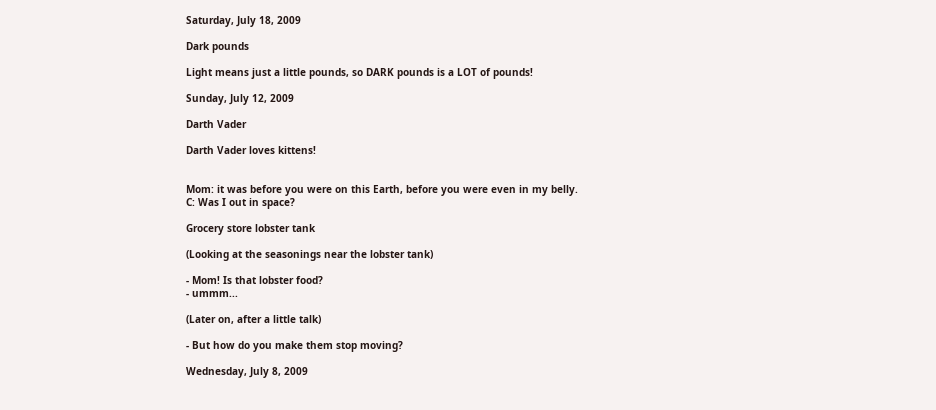Saturday, July 18, 2009

Dark pounds

Light means just a little pounds, so DARK pounds is a LOT of pounds!

Sunday, July 12, 2009

Darth Vader

Darth Vader loves kittens!


Mom: it was before you were on this Earth, before you were even in my belly.
C: Was I out in space?

Grocery store lobster tank

(Looking at the seasonings near the lobster tank)

- Mom! Is that lobster food?
- ummm...

(Later on, after a little talk)

- But how do you make them stop moving?

Wednesday, July 8, 2009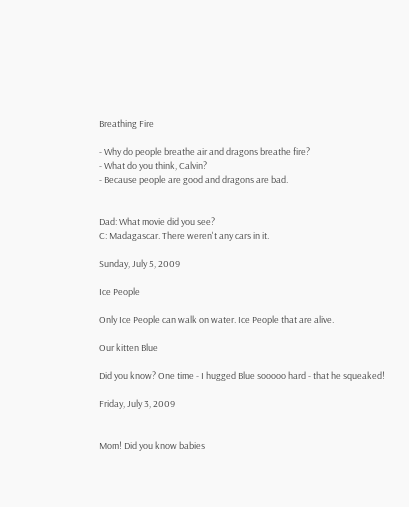Breathing Fire

- Why do people breathe air and dragons breathe fire?
- What do you think, Calvin?
- Because people are good and dragons are bad.


Dad: What movie did you see?
C: Madagascar. There weren't any cars in it.

Sunday, July 5, 2009

Ice People

Only Ice People can walk on water. Ice People that are alive.

Our kitten Blue

Did you know? One time - I hugged Blue sooooo hard - that he squeaked!

Friday, July 3, 2009


Mom! Did you know babies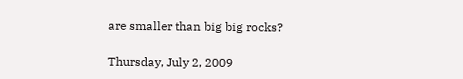are smaller than big big rocks?

Thursday, July 2, 2009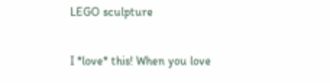LEGO sculpture

I *love* this! When you love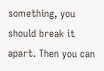something, you should break it apart. Then you can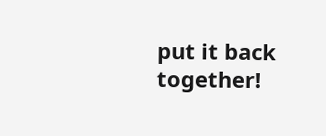put it back together!